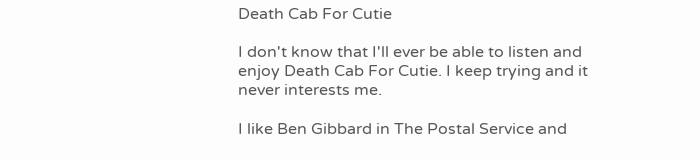Death Cab For Cutie

I don't know that I'll ever be able to listen and enjoy Death Cab For Cutie. I keep trying and it never interests me.

I like Ben Gibbard in The Postal Service and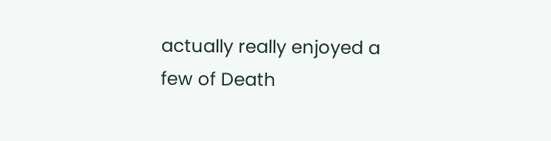actually really enjoyed a few of Death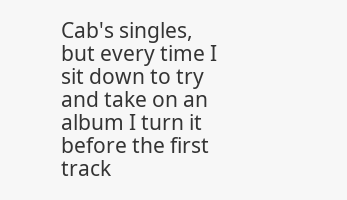Cab's singles, but every time I sit down to try and take on an album I turn it before the first track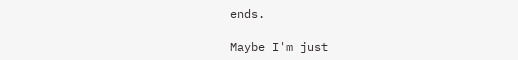ends.

Maybe I'm just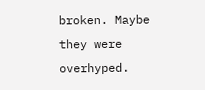broken. Maybe they were overhyped.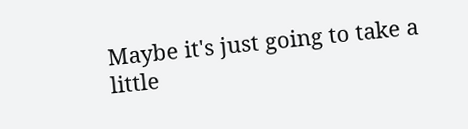Maybe it's just going to take a little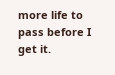more life to pass before I get it.